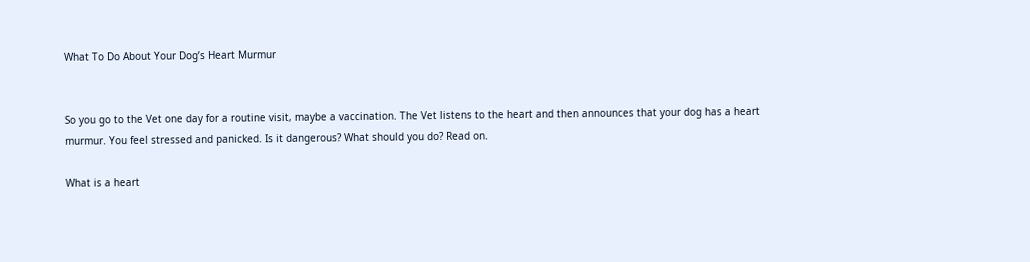What To Do About Your Dog’s Heart Murmur


So you go to the Vet one day for a routine visit, maybe a vaccination. The Vet listens to the heart and then announces that your dog has a heart murmur. You feel stressed and panicked. Is it dangerous? What should you do? Read on.

What is a heart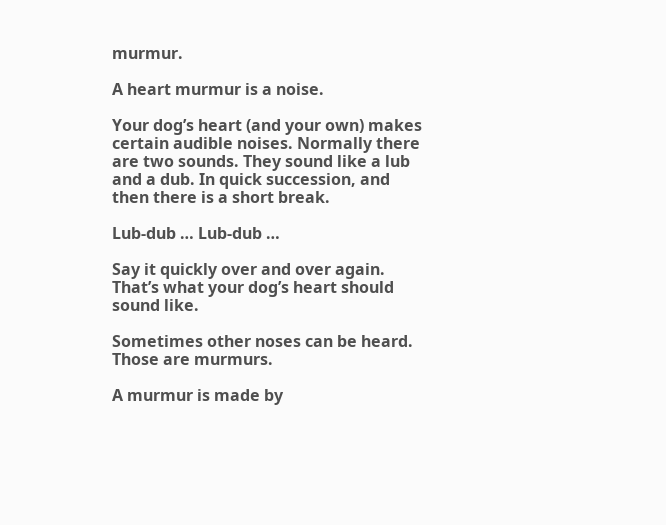murmur.

A heart murmur is a noise.

Your dog’s heart (and your own) makes certain audible noises. Normally there are two sounds. They sound like a lub and a dub. In quick succession, and then there is a short break.

Lub-dub … Lub-dub …

Say it quickly over and over again. That’s what your dog’s heart should sound like.

Sometimes other noses can be heard. Those are murmurs.

A murmur is made by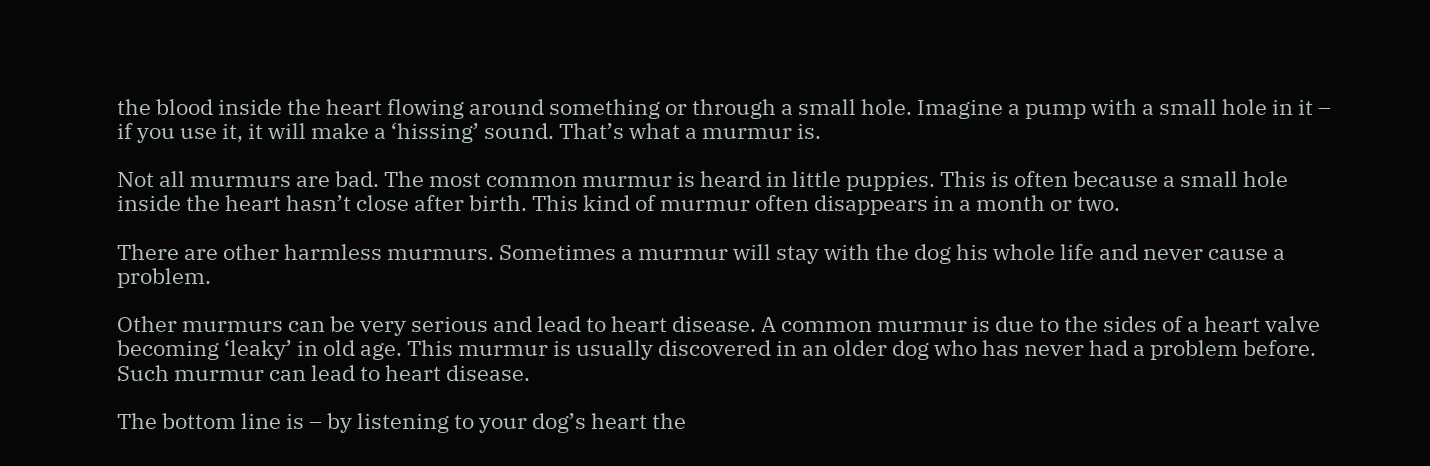the blood inside the heart flowing around something or through a small hole. Imagine a pump with a small hole in it – if you use it, it will make a ‘hissing’ sound. That’s what a murmur is.

Not all murmurs are bad. The most common murmur is heard in little puppies. This is often because a small hole inside the heart hasn’t close after birth. This kind of murmur often disappears in a month or two.

There are other harmless murmurs. Sometimes a murmur will stay with the dog his whole life and never cause a problem.

Other murmurs can be very serious and lead to heart disease. A common murmur is due to the sides of a heart valve becoming ‘leaky’ in old age. This murmur is usually discovered in an older dog who has never had a problem before. Such murmur can lead to heart disease.

The bottom line is – by listening to your dog’s heart the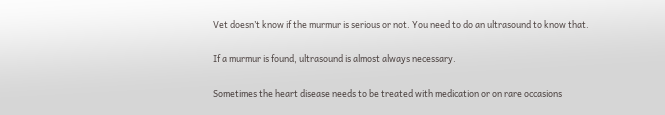Vet doesn’t know if the murmur is serious or not. You need to do an ultrasound to know that.

If a murmur is found, ultrasound is almost always necessary.

Sometimes the heart disease needs to be treated with medication or on rare occasions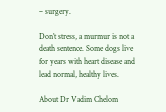– surgery.

Don’t stress, a murmur is not a death sentence. Some dogs live for years with heart disease and lead normal, healthy lives.

About Dr Vadim Chelom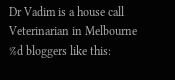Dr Vadim is a house call Veterinarian in Melbourne
%d bloggers like this: